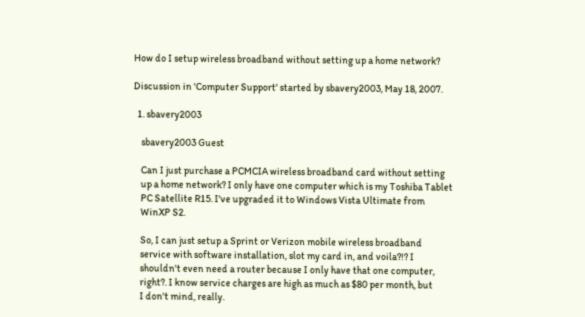How do I setup wireless broadband without setting up a home network?

Discussion in 'Computer Support' started by sbavery2003, May 18, 2007.

  1. sbavery2003

    sbavery2003 Guest

    Can I just purchase a PCMCIA wireless broadband card without setting
    up a home network? I only have one computer which is my Toshiba Tablet
    PC Satellite R15. I've upgraded it to Windows Vista Ultimate from
    WinXP S2.

    So, I can just setup a Sprint or Verizon mobile wireless broadband
    service with software installation, slot my card in, and voila?!? I
    shouldn't even need a router because I only have that one computer,
    right?. I know service charges are high as much as $80 per month, but
    I don't mind, really.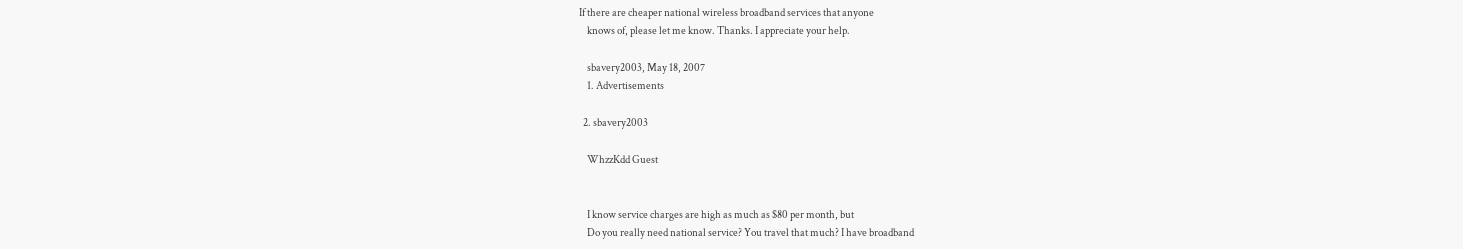If there are cheaper national wireless broadband services that anyone
    knows of, please let me know. Thanks. I appreciate your help.

    sbavery2003, May 18, 2007
    1. Advertisements

  2. sbavery2003

    WhzzKdd Guest


    I know service charges are high as much as $80 per month, but
    Do you really need national service? You travel that much? I have broadband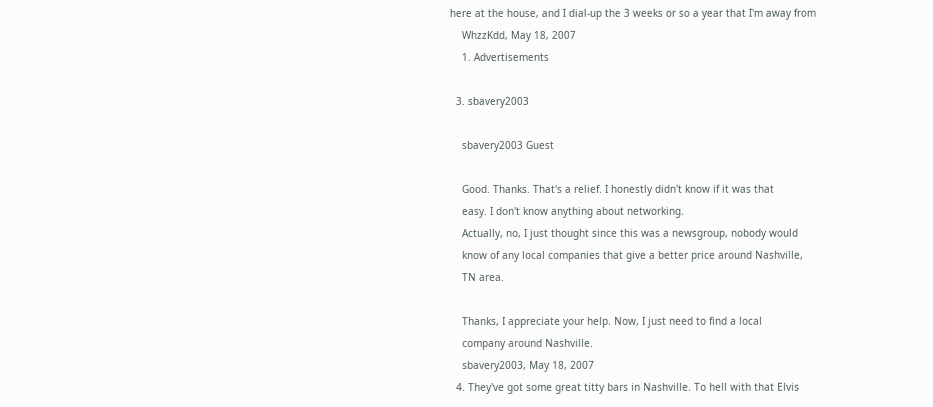here at the house, and I dial-up the 3 weeks or so a year that I'm away from
    WhzzKdd, May 18, 2007
    1. Advertisements

  3. sbavery2003

    sbavery2003 Guest

    Good. Thanks. That's a relief. I honestly didn't know if it was that
    easy. I don't know anything about networking.
    Actually, no, I just thought since this was a newsgroup, nobody would
    know of any local companies that give a better price around Nashville,
    TN area.

    Thanks, I appreciate your help. Now, I just need to find a local
    company around Nashville.
    sbavery2003, May 18, 2007
  4. They've got some great titty bars in Nashville. To hell with that Elvis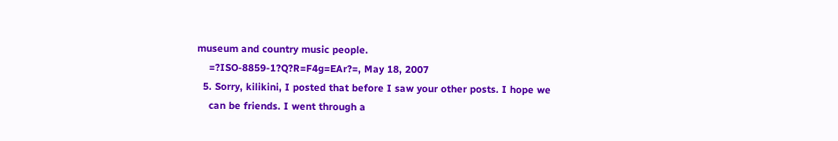museum and country music people.
    =?ISO-8859-1?Q?R=F4g=EAr?=, May 18, 2007
  5. Sorry, kilikini, I posted that before I saw your other posts. I hope we
    can be friends. I went through a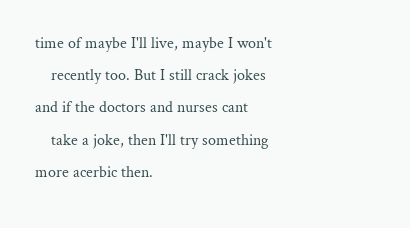time of maybe I'll live, maybe I won't
    recently too. But I still crack jokes and if the doctors and nurses cant
    take a joke, then I'll try something more acerbic then.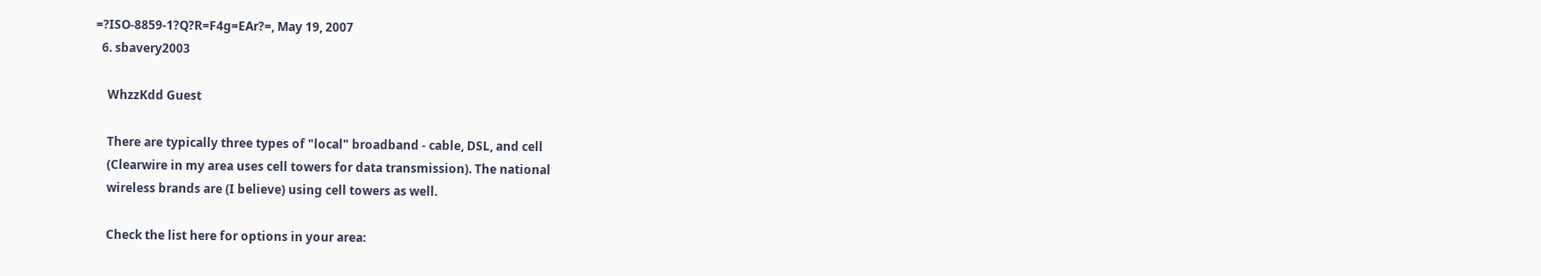=?ISO-8859-1?Q?R=F4g=EAr?=, May 19, 2007
  6. sbavery2003

    WhzzKdd Guest

    There are typically three types of "local" broadband - cable, DSL, and cell
    (Clearwire in my area uses cell towers for data transmission). The national
    wireless brands are (I believe) using cell towers as well.

    Check the list here for options in your area: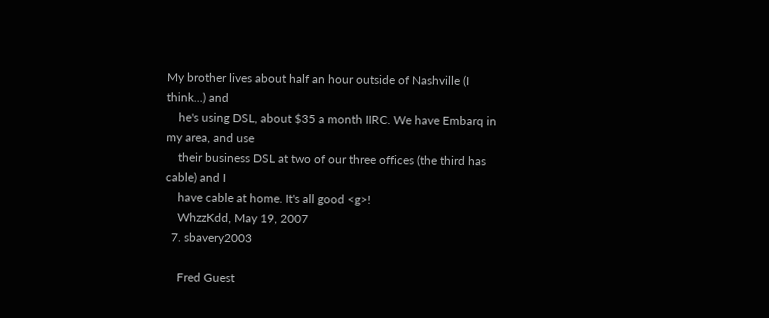My brother lives about half an hour outside of Nashville (I think...) and
    he's using DSL, about $35 a month IIRC. We have Embarq in my area, and use
    their business DSL at two of our three offices (the third has cable) and I
    have cable at home. It's all good <g>!
    WhzzKdd, May 19, 2007
  7. sbavery2003

    Fred Guest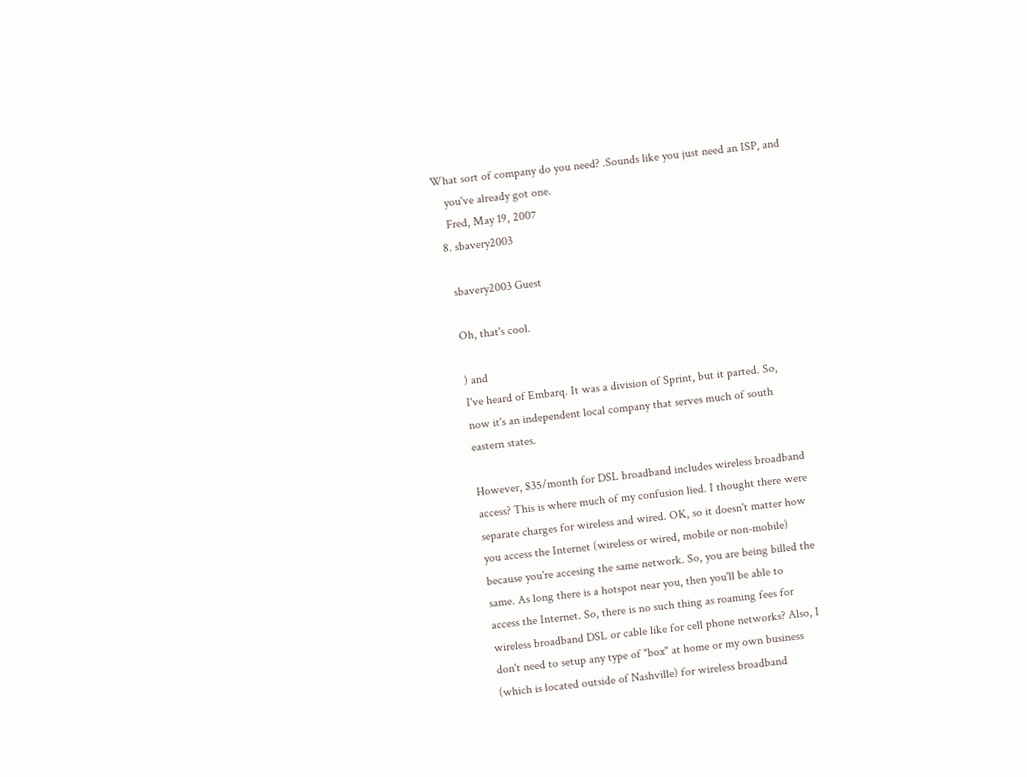What sort of company do you need? .Sounds like you just need an ISP, and
    you've already got one.
    Fred, May 19, 2007
  8. sbavery2003

    sbavery2003 Guest

    Oh, that's cool.

    ) and
    I've heard of Embarq. It was a division of Sprint, but it parted. So,
    now it's an independent local company that serves much of south
    eastern states.

    However, $35/month for DSL broadband includes wireless broadband
    access? This is where much of my confusion lied. I thought there were
    separate charges for wireless and wired. OK, so it doesn't matter how
    you access the Internet (wireless or wired, mobile or non-mobile)
    because you're accesing the same network. So, you are being billed the
    same. As long there is a hotspot near you, then you'll be able to
    access the Internet. So, there is no such thing as roaming fees for
    wireless broadband DSL or cable like for cell phone networks? Also, I
    don't need to setup any type of "box" at home or my own business
    (which is located outside of Nashville) for wireless broadband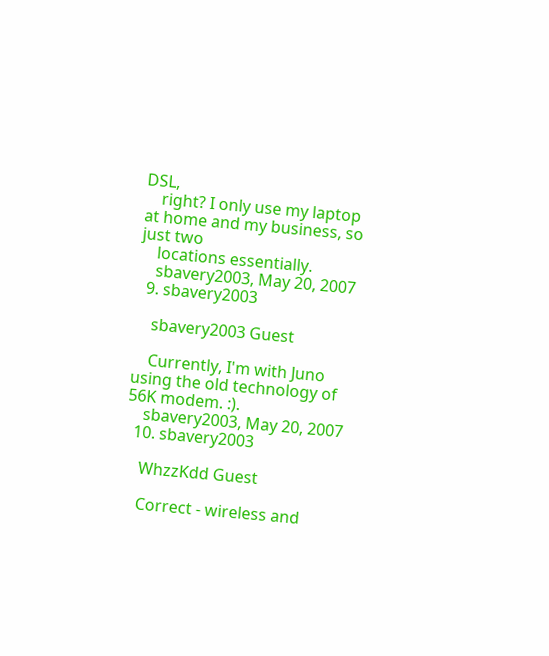DSL,
    right? I only use my laptop at home and my business, so just two
    locations essentially.
    sbavery2003, May 20, 2007
  9. sbavery2003

    sbavery2003 Guest

    Currently, I'm with Juno using the old technology of 56K modem. :).
    sbavery2003, May 20, 2007
  10. sbavery2003

    WhzzKdd Guest

    Correct - wireless and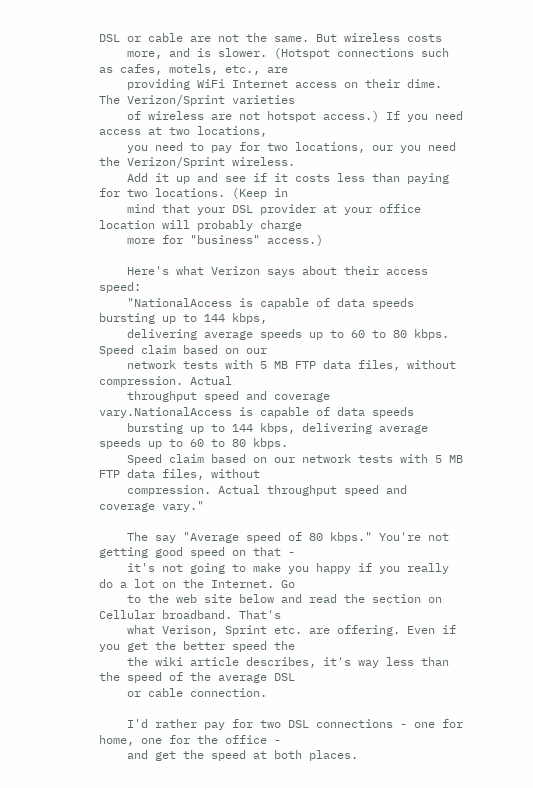DSL or cable are not the same. But wireless costs
    more, and is slower. (Hotspot connections such as cafes, motels, etc., are
    providing WiFi Internet access on their dime. The Verizon/Sprint varieties
    of wireless are not hotspot access.) If you need access at two locations,
    you need to pay for two locations, our you need the Verizon/Sprint wireless.
    Add it up and see if it costs less than paying for two locations. (Keep in
    mind that your DSL provider at your office location will probably charge
    more for "business" access.)

    Here's what Verizon says about their access speed:
    "NationalAccess is capable of data speeds bursting up to 144 kbps,
    delivering average speeds up to 60 to 80 kbps. Speed claim based on our
    network tests with 5 MB FTP data files, without compression. Actual
    throughput speed and coverage vary.NationalAccess is capable of data speeds
    bursting up to 144 kbps, delivering average speeds up to 60 to 80 kbps.
    Speed claim based on our network tests with 5 MB FTP data files, without
    compression. Actual throughput speed and coverage vary."

    The say "Average speed of 80 kbps." You're not getting good speed on that -
    it's not going to make you happy if you really do a lot on the Internet. Go
    to the web site below and read the section on Cellular broadband. That's
    what Verison, Sprint etc. are offering. Even if you get the better speed the
    the wiki article describes, it's way less than the speed of the average DSL
    or cable connection.

    I'd rather pay for two DSL connections - one for home, one for the office -
    and get the speed at both places.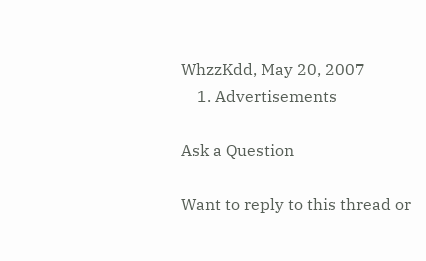WhzzKdd, May 20, 2007
    1. Advertisements

Ask a Question

Want to reply to this thread or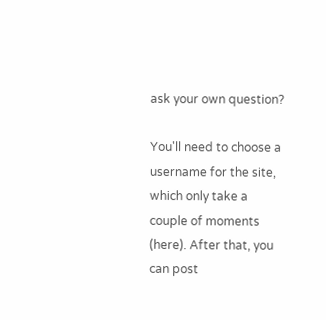ask your own question?

You'll need to choose a username for the site, which only take a couple of moments (here). After that, you can post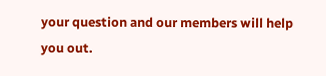your question and our members will help you out.